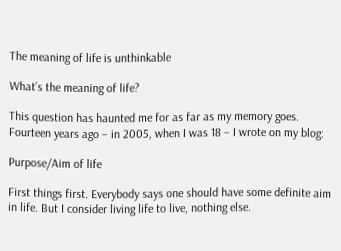The meaning of life is unthinkable

What’s the meaning of life?

This question has haunted me for as far as my memory goes. Fourteen years ago – in 2005, when I was 18 – I wrote on my blog:

Purpose/Aim of life

First things first. Everybody says one should have some definite aim in life. But I consider living life to live, nothing else.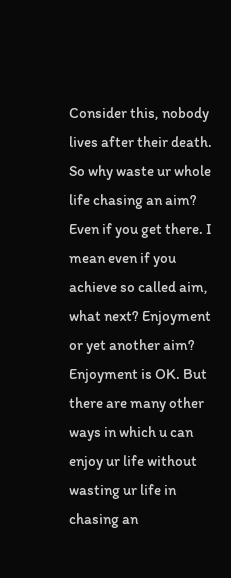Consider this, nobody lives after their death. So why waste ur whole life chasing an aim? Even if you get there. I mean even if you achieve so called aim, what next? Enjoyment or yet another aim? Enjoyment is OK. But there are many other ways in which u can enjoy ur life without wasting ur life in chasing an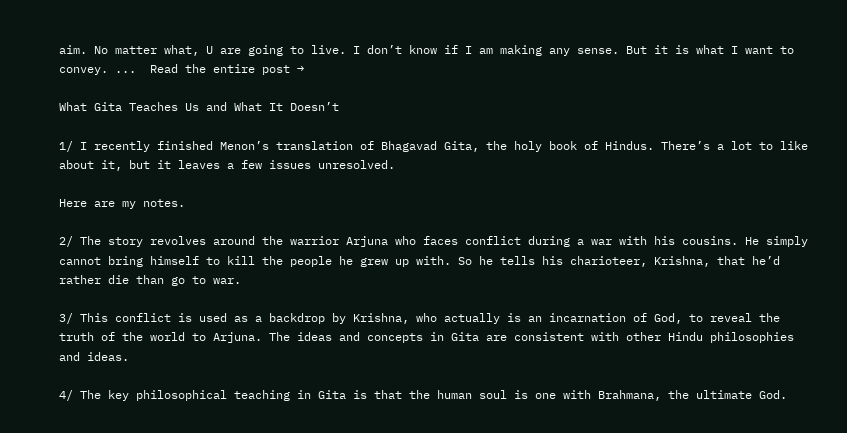aim. No matter what, U are going to live. I don’t know if I am making any sense. But it is what I want to convey. ...  Read the entire post →

What Gita Teaches Us and What It Doesn’t

1/ I recently finished Menon’s translation of Bhagavad Gita, the holy book of Hindus. There’s a lot to like about it, but it leaves a few issues unresolved.

Here are my notes.

2/ The story revolves around the warrior Arjuna who faces conflict during a war with his cousins. He simply cannot bring himself to kill the people he grew up with. So he tells his charioteer, Krishna, that he’d rather die than go to war.

3/ This conflict is used as a backdrop by Krishna, who actually is an incarnation of God, to reveal the truth of the world to Arjuna. The ideas and concepts in Gita are consistent with other Hindu philosophies and ideas.

4/ The key philosophical teaching in Gita is that the human soul is one with Brahmana, the ultimate God.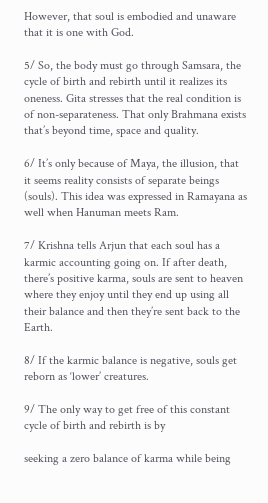However, that soul is embodied and unaware that it is one with God.

5/ So, the body must go through Samsara, the cycle of birth and rebirth until it realizes its oneness. Gita stresses that the real condition is of non-separateness. That only Brahmana exists that’s beyond time, space and quality.

6/ It’s only because of Maya, the illusion, that it seems reality consists of separate beings (souls). This idea was expressed in Ramayana as well when Hanuman meets Ram.

7/ Krishna tells Arjun that each soul has a karmic accounting going on. If after death, there’s positive karma, souls are sent to heaven where they enjoy until they end up using all their balance and then they’re sent back to the Earth.

8/ If the karmic balance is negative, souls get reborn as ‘lower’ creatures.

9/ The only way to get free of this constant cycle of birth and rebirth is by

seeking a zero balance of karma while being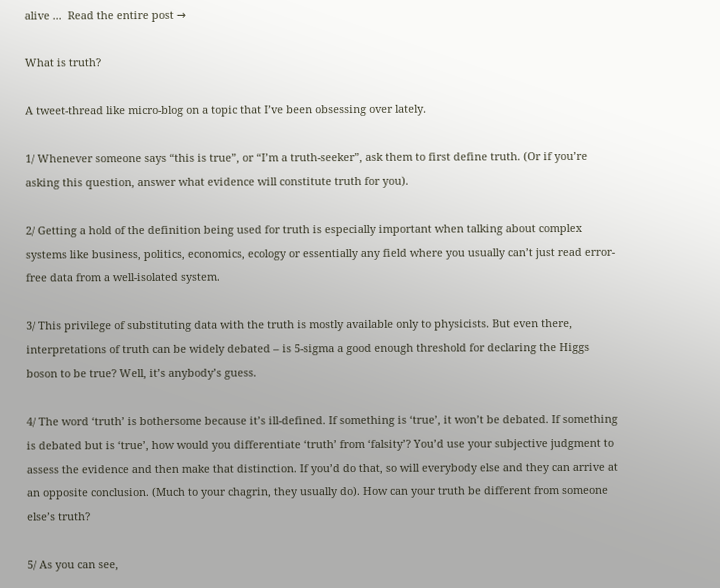alive ...  Read the entire post →

What is truth?

A tweet-thread like micro-blog on a topic that I’ve been obsessing over lately.

1/ Whenever someone says “this is true”, or “I’m a truth-seeker”, ask them to first define truth. (Or if you’re asking this question, answer what evidence will constitute truth for you).

2/ Getting a hold of the definition being used for truth is especially important when talking about complex systems like business, politics, economics, ecology or essentially any field where you usually can’t just read error-free data from a well-isolated system.

3/ This privilege of substituting data with the truth is mostly available only to physicists. But even there, interpretations of truth can be widely debated – is 5-sigma a good enough threshold for declaring the Higgs boson to be true? Well, it’s anybody’s guess.

4/ The word ‘truth’ is bothersome because it’s ill-defined. If something is ‘true’, it won’t be debated. If something is debated but is ‘true’, how would you differentiate ‘truth’ from ‘falsity’? You’d use your subjective judgment to assess the evidence and then make that distinction. If you’d do that, so will everybody else and they can arrive at an opposite conclusion. (Much to your chagrin, they usually do). How can your truth be different from someone else’s truth?

5/ As you can see,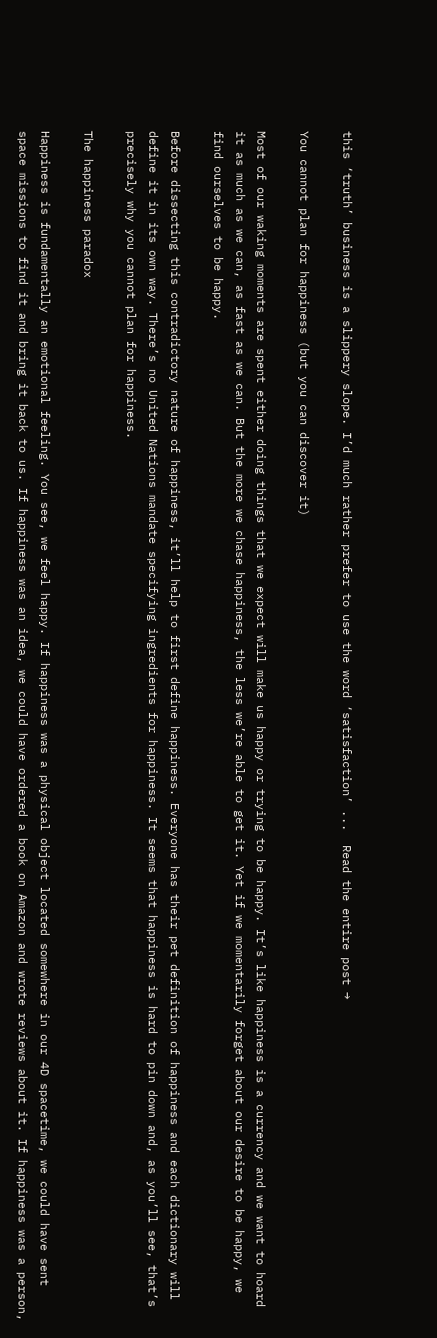this ‘truth’ business is a slippery slope. I’d much rather prefer to use the word ‘satisfaction’ ...  Read the entire post →

You cannot plan for happiness (but you can discover it)

Most of our waking moments are spent either doing things that we expect will make us happy or trying to be happy. It’s like happiness is a currency and we want to hoard it as much as we can, as fast as we can. But the more we chase happiness, the less we’re able to get it. Yet if we momentarily forget about our desire to be happy, we find ourselves to be happy.

Before dissecting this contradictory nature of happiness, it’ll help to first define happiness. Everyone has their pet definition of happiness and each dictionary will define it in its own way. There’s no United Nations mandate specifying ingredients for happiness. It seems that happiness is hard to pin down and, as you’ll see, that’s precisely why you cannot plan for happiness.

The happiness paradox

Happiness is fundamentally an emotional feeling. You see, we feel happy. If happiness was a physical object located somewhere in our 4D spacetime, we could have sent space missions to find it and bring it back to us. If happiness was an idea, we could have ordered a book on Amazon and wrote reviews about it. If happiness was a person,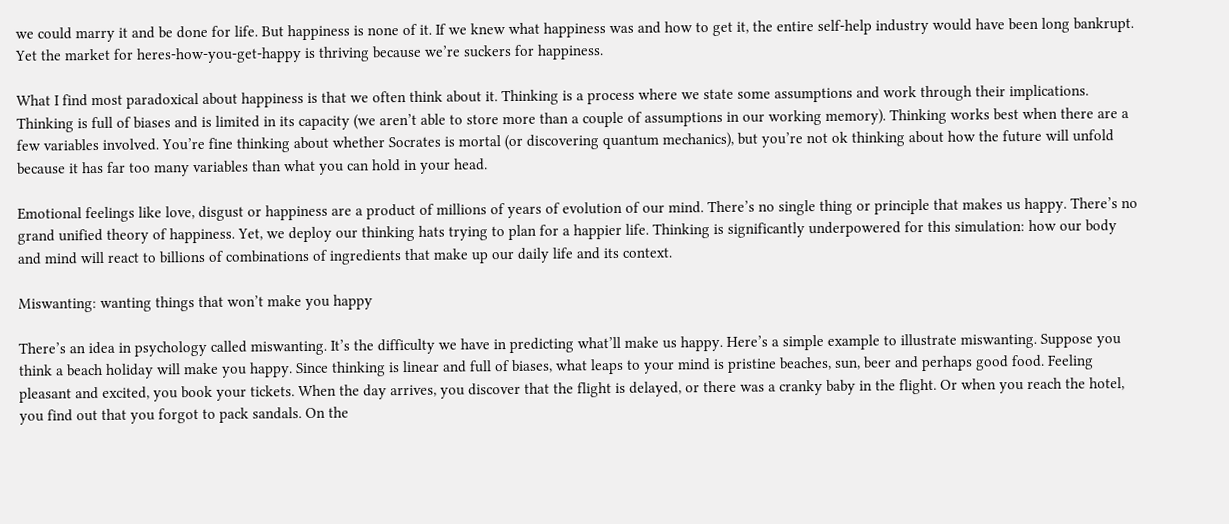we could marry it and be done for life. But happiness is none of it. If we knew what happiness was and how to get it, the entire self-help industry would have been long bankrupt. Yet the market for heres-how-you-get-happy is thriving because we’re suckers for happiness.

What I find most paradoxical about happiness is that we often think about it. Thinking is a process where we state some assumptions and work through their implications. Thinking is full of biases and is limited in its capacity (we aren’t able to store more than a couple of assumptions in our working memory). Thinking works best when there are a few variables involved. You’re fine thinking about whether Socrates is mortal (or discovering quantum mechanics), but you’re not ok thinking about how the future will unfold because it has far too many variables than what you can hold in your head.

Emotional feelings like love, disgust or happiness are a product of millions of years of evolution of our mind. There’s no single thing or principle that makes us happy. There’s no grand unified theory of happiness. Yet, we deploy our thinking hats trying to plan for a happier life. Thinking is significantly underpowered for this simulation: how our body and mind will react to billions of combinations of ingredients that make up our daily life and its context.

Miswanting: wanting things that won’t make you happy

There’s an idea in psychology called miswanting. It’s the difficulty we have in predicting what’ll make us happy. Here’s a simple example to illustrate miswanting. Suppose you think a beach holiday will make you happy. Since thinking is linear and full of biases, what leaps to your mind is pristine beaches, sun, beer and perhaps good food. Feeling pleasant and excited, you book your tickets. When the day arrives, you discover that the flight is delayed, or there was a cranky baby in the flight. Or when you reach the hotel, you find out that you forgot to pack sandals. On the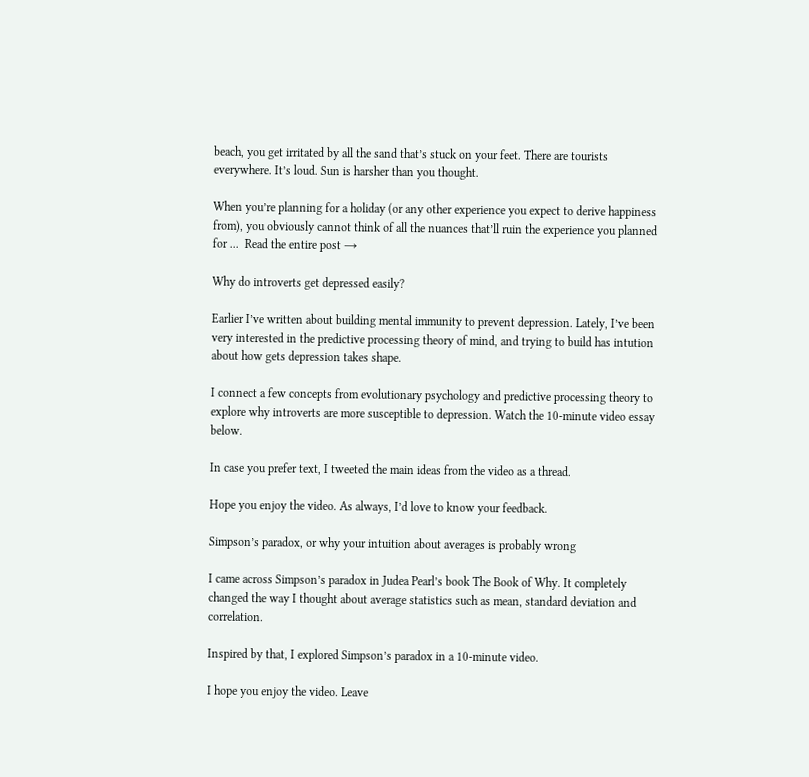beach, you get irritated by all the sand that’s stuck on your feet. There are tourists everywhere. It’s loud. Sun is harsher than you thought.

When you’re planning for a holiday (or any other experience you expect to derive happiness from), you obviously cannot think of all the nuances that’ll ruin the experience you planned for ...  Read the entire post →

Why do introverts get depressed easily?

Earlier I’ve written about building mental immunity to prevent depression. Lately, I’ve been very interested in the predictive processing theory of mind, and trying to build has intution about how gets depression takes shape.

I connect a few concepts from evolutionary psychology and predictive processing theory to explore why introverts are more susceptible to depression. Watch the 10-minute video essay below.

In case you prefer text, I tweeted the main ideas from the video as a thread.

Hope you enjoy the video. As always, I’d love to know your feedback.

Simpson’s paradox, or why your intuition about averages is probably wrong

I came across Simpson’s paradox in Judea Pearl’s book The Book of Why. It completely changed the way I thought about average statistics such as mean, standard deviation and correlation.

Inspired by that, I explored Simpson’s paradox in a 10-minute video.

I hope you enjoy the video. Leave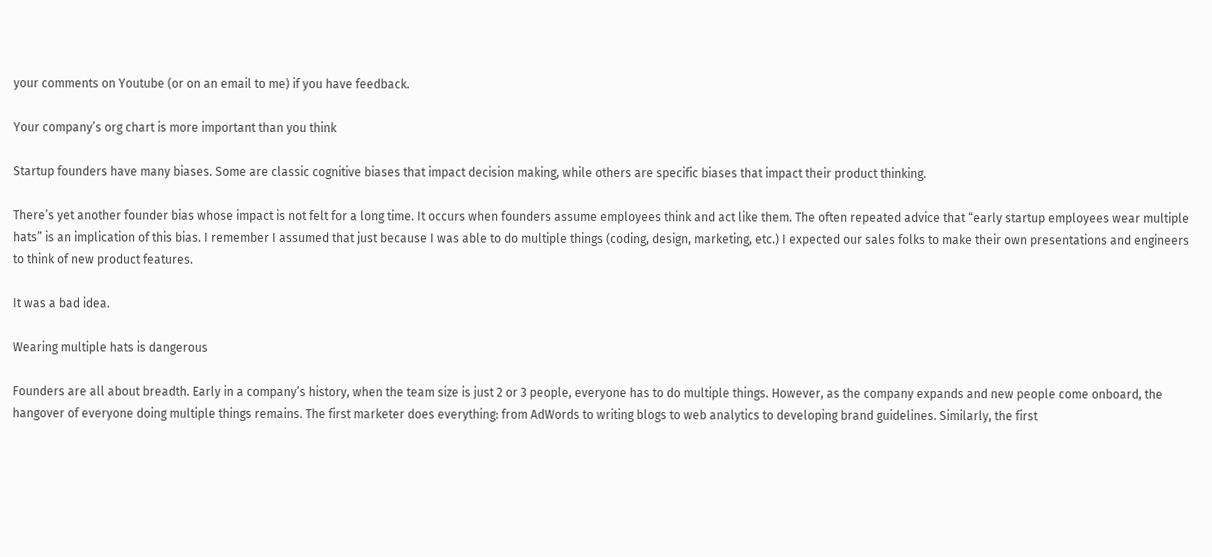your comments on Youtube (or on an email to me) if you have feedback.

Your company’s org chart is more important than you think

Startup founders have many biases. Some are classic cognitive biases that impact decision making, while others are specific biases that impact their product thinking.

There’s yet another founder bias whose impact is not felt for a long time. It occurs when founders assume employees think and act like them. The often repeated advice that “early startup employees wear multiple hats” is an implication of this bias. I remember I assumed that just because I was able to do multiple things (coding, design, marketing, etc.) I expected our sales folks to make their own presentations and engineers to think of new product features.

It was a bad idea.

Wearing multiple hats is dangerous

Founders are all about breadth. Early in a company’s history, when the team size is just 2 or 3 people, everyone has to do multiple things. However, as the company expands and new people come onboard, the hangover of everyone doing multiple things remains. The first marketer does everything: from AdWords to writing blogs to web analytics to developing brand guidelines. Similarly, the first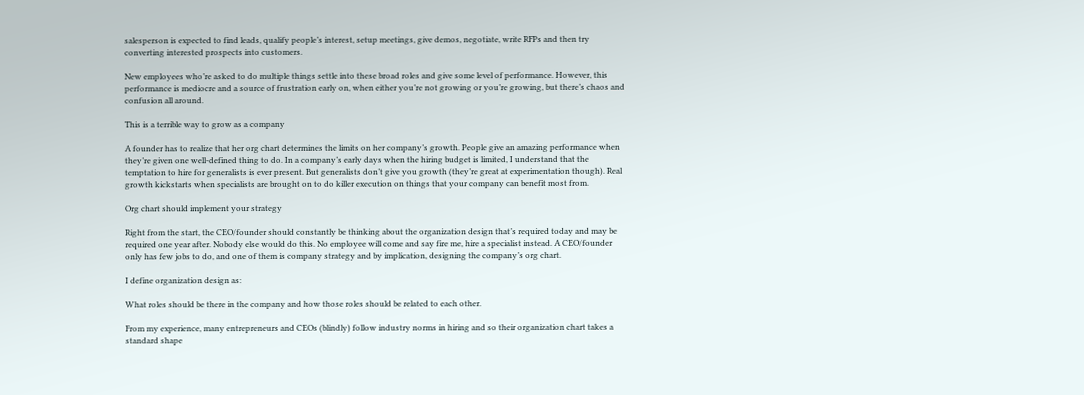salesperson is expected to find leads, qualify people’s interest, setup meetings, give demos, negotiate, write RFPs and then try converting interested prospects into customers.

New employees who’re asked to do multiple things settle into these broad roles and give some level of performance. However, this performance is mediocre and a source of frustration early on, when either you’re not growing or you’re growing, but there’s chaos and confusion all around.

This is a terrible way to grow as a company

A founder has to realize that her org chart determines the limits on her company’s growth. People give an amazing performance when they’re given one well-defined thing to do. In a company’s early days when the hiring budget is limited, I understand that the temptation to hire for generalists is ever present. But generalists don’t give you growth (they’re great at experimentation though). Real growth kickstarts when specialists are brought on to do killer execution on things that your company can benefit most from.

Org chart should implement your strategy

Right from the start, the CEO/founder should constantly be thinking about the organization design that’s required today and may be required one year after. Nobody else would do this. No employee will come and say fire me, hire a specialist instead. A CEO/founder only has few jobs to do, and one of them is company strategy and by implication, designing the company’s org chart.

I define organization design as:

What roles should be there in the company and how those roles should be related to each other.

From my experience, many entrepreneurs and CEOs (blindly) follow industry norms in hiring and so their organization chart takes a standard shape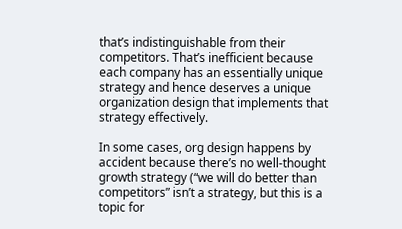that’s indistinguishable from their competitors. That’s inefficient because each company has an essentially unique strategy and hence deserves a unique organization design that implements that strategy effectively.

In some cases, org design happens by accident because there’s no well-thought growth strategy (“we will do better than competitors” isn’t a strategy, but this is a topic for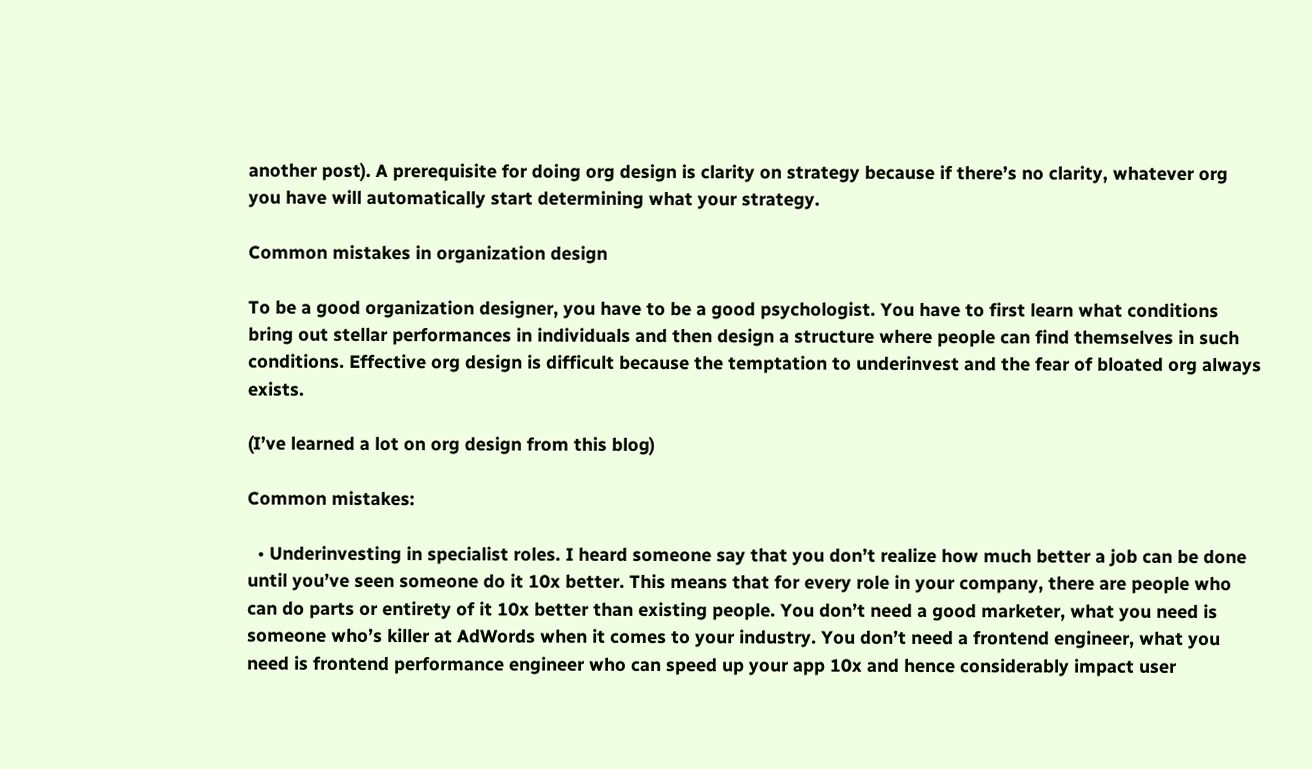another post). A prerequisite for doing org design is clarity on strategy because if there’s no clarity, whatever org you have will automatically start determining what your strategy.

Common mistakes in organization design

To be a good organization designer, you have to be a good psychologist. You have to first learn what conditions bring out stellar performances in individuals and then design a structure where people can find themselves in such conditions. Effective org design is difficult because the temptation to underinvest and the fear of bloated org always exists.

(I’ve learned a lot on org design from this blog)

Common mistakes:

  • Underinvesting in specialist roles. I heard someone say that you don’t realize how much better a job can be done until you’ve seen someone do it 10x better. This means that for every role in your company, there are people who can do parts or entirety of it 10x better than existing people. You don’t need a good marketer, what you need is someone who’s killer at AdWords when it comes to your industry. You don’t need a frontend engineer, what you need is frontend performance engineer who can speed up your app 10x and hence considerably impact user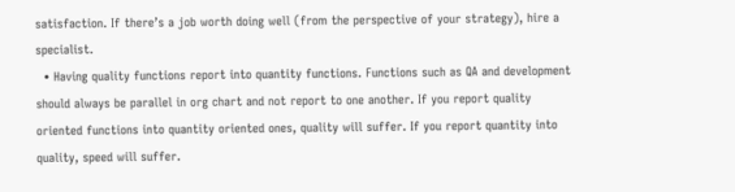satisfaction. If there’s a job worth doing well (from the perspective of your strategy), hire a specialist.
  • Having quality functions report into quantity functions. Functions such as QA and development should always be parallel in org chart and not report to one another. If you report quality oriented functions into quantity oriented ones, quality will suffer. If you report quantity into quality, speed will suffer.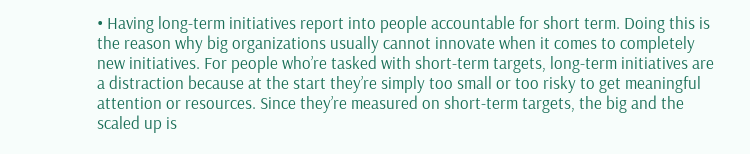• Having long-term initiatives report into people accountable for short term. Doing this is the reason why big organizations usually cannot innovate when it comes to completely new initiatives. For people who’re tasked with short-term targets, long-term initiatives are a distraction because at the start they’re simply too small or too risky to get meaningful attention or resources. Since they’re measured on short-term targets, the big and the scaled up is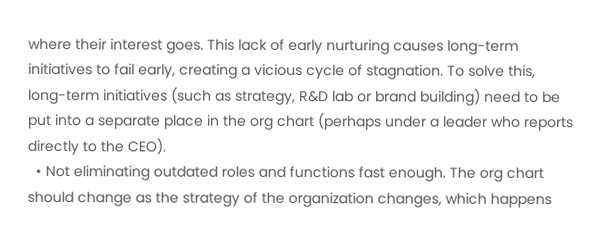where their interest goes. This lack of early nurturing causes long-term initiatives to fail early, creating a vicious cycle of stagnation. To solve this, long-term initiatives (such as strategy, R&D lab or brand building) need to be put into a separate place in the org chart (perhaps under a leader who reports directly to the CEO).
  • Not eliminating outdated roles and functions fast enough. The org chart should change as the strategy of the organization changes, which happens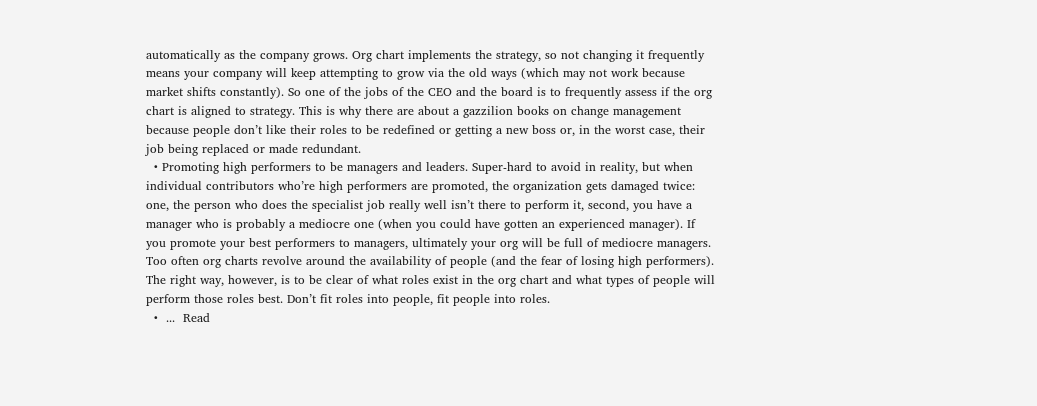automatically as the company grows. Org chart implements the strategy, so not changing it frequently means your company will keep attempting to grow via the old ways (which may not work because market shifts constantly). So one of the jobs of the CEO and the board is to frequently assess if the org chart is aligned to strategy. This is why there are about a gazzilion books on change management because people don’t like their roles to be redefined or getting a new boss or, in the worst case, their job being replaced or made redundant.
  • Promoting high performers to be managers and leaders. Super-hard to avoid in reality, but when individual contributors who’re high performers are promoted, the organization gets damaged twice: one, the person who does the specialist job really well isn’t there to perform it, second, you have a manager who is probably a mediocre one (when you could have gotten an experienced manager). If you promote your best performers to managers, ultimately your org will be full of mediocre managers. Too often org charts revolve around the availability of people (and the fear of losing high performers). The right way, however, is to be clear of what roles exist in the org chart and what types of people will perform those roles best. Don’t fit roles into people, fit people into roles.
  •  ...  Read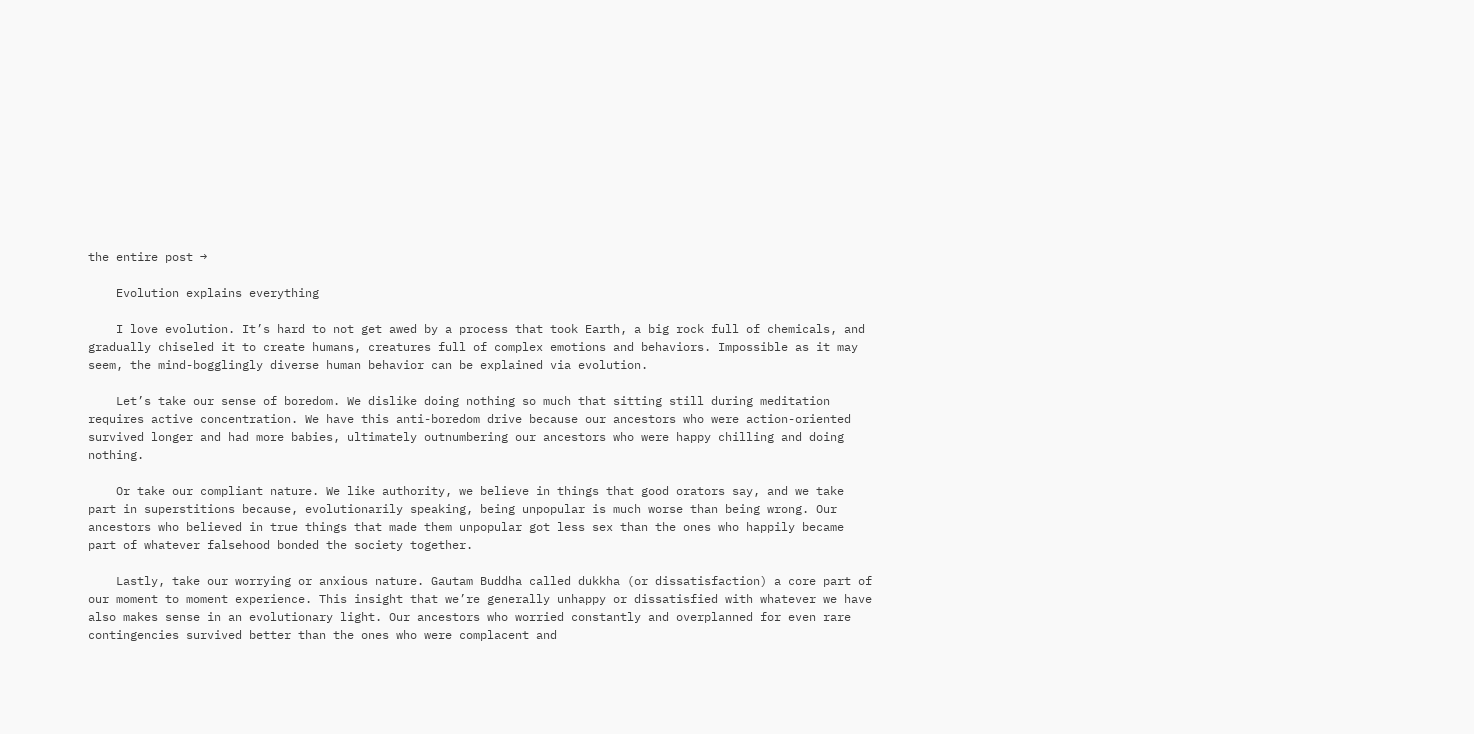the entire post →

    Evolution explains everything

    I love evolution. It’s hard to not get awed by a process that took Earth, a big rock full of chemicals, and gradually chiseled it to create humans, creatures full of complex emotions and behaviors. Impossible as it may seem, the mind-bogglingly diverse human behavior can be explained via evolution.

    Let’s take our sense of boredom. We dislike doing nothing so much that sitting still during meditation requires active concentration. We have this anti-boredom drive because our ancestors who were action-oriented survived longer and had more babies, ultimately outnumbering our ancestors who were happy chilling and doing nothing.

    Or take our compliant nature. We like authority, we believe in things that good orators say, and we take part in superstitions because, evolutionarily speaking, being unpopular is much worse than being wrong. Our ancestors who believed in true things that made them unpopular got less sex than the ones who happily became part of whatever falsehood bonded the society together.

    Lastly, take our worrying or anxious nature. Gautam Buddha called dukkha (or dissatisfaction) a core part of our moment to moment experience. This insight that we’re generally unhappy or dissatisfied with whatever we have also makes sense in an evolutionary light. Our ancestors who worried constantly and overplanned for even rare contingencies survived better than the ones who were complacent and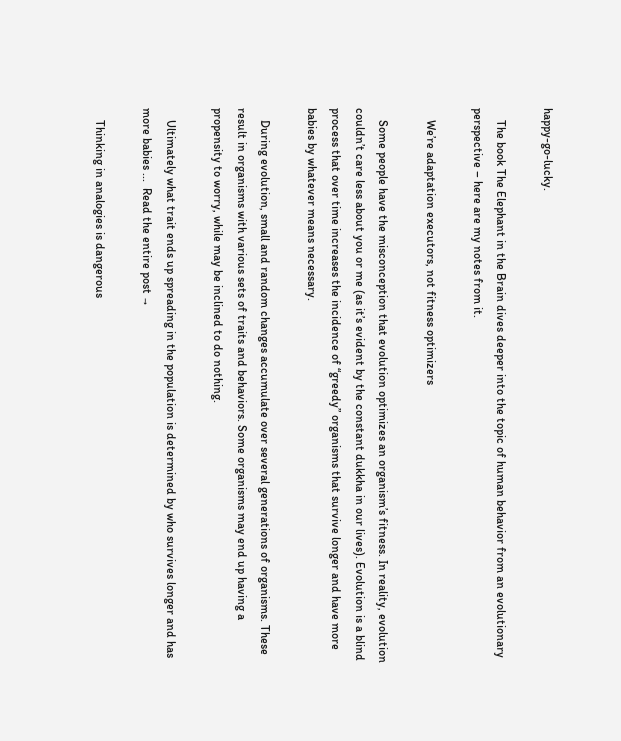happy-go-lucky.

    The book The Elephant in the Brain dives deeper into the topic of human behavior from an evolutionary perspective – here are my notes from it.

    We’re adaptation executors, not fitness optimizers

    Some people have the misconception that evolution optimizes an organism’s fitness. In reality, evolution couldn’t care less about you or me (as it’s evident by the constant dukkha in our lives). Evolution is a blind process that over time increases the incidence of “greedy” organisms that survive longer and have more babies by whatever means necessary.

    During evolution, small and random changes accumulate over several generations of organisms. These result in organisms with various sets of traits and behaviors. Some organisms may end up having a propensity to worry, while may be inclined to do nothing.

    Ultimately what trait ends up spreading in the population is determined by who survives longer and has more babies ...  Read the entire post →

    Thinking in analogies is dangerous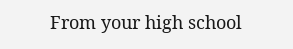From your high school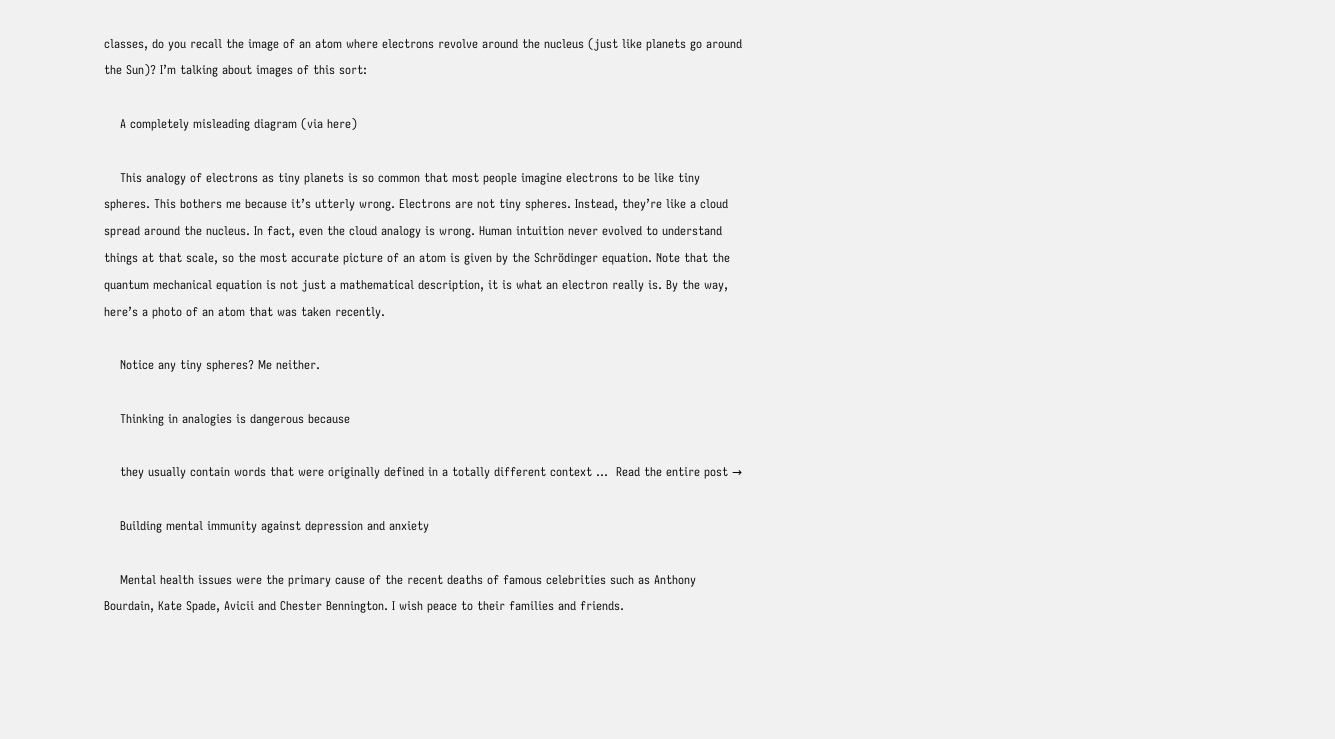classes, do you recall the image of an atom where electrons revolve around the nucleus (just like planets go around the Sun)? I’m talking about images of this sort:

    A completely misleading diagram (via here)

    This analogy of electrons as tiny planets is so common that most people imagine electrons to be like tiny spheres. This bothers me because it’s utterly wrong. Electrons are not tiny spheres. Instead, they’re like a cloud spread around the nucleus. In fact, even the cloud analogy is wrong. Human intuition never evolved to understand things at that scale, so the most accurate picture of an atom is given by the Schrödinger equation. Note that the quantum mechanical equation is not just a mathematical description, it is what an electron really is. By the way, here’s a photo of an atom that was taken recently.

    Notice any tiny spheres? Me neither.

    Thinking in analogies is dangerous because

    they usually contain words that were originally defined in a totally different context ...  Read the entire post →

    Building mental immunity against depression and anxiety

    Mental health issues were the primary cause of the recent deaths of famous celebrities such as Anthony Bourdain, Kate Spade, Avicii and Chester Bennington. I wish peace to their families and friends.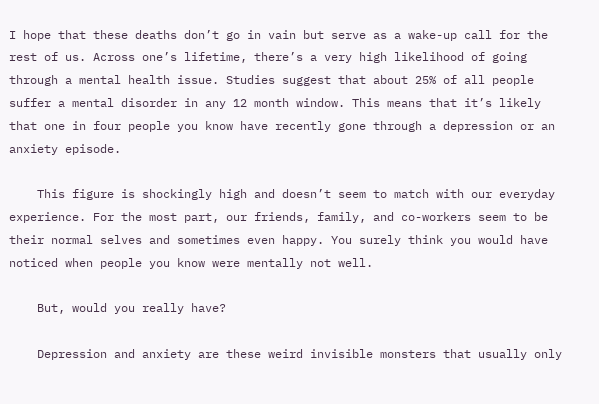I hope that these deaths don’t go in vain but serve as a wake-up call for the rest of us. Across one’s lifetime, there’s a very high likelihood of going through a mental health issue. Studies suggest that about 25% of all people suffer a mental disorder in any 12 month window. This means that it’s likely that one in four people you know have recently gone through a depression or an anxiety episode.

    This figure is shockingly high and doesn’t seem to match with our everyday experience. For the most part, our friends, family, and co-workers seem to be their normal selves and sometimes even happy. You surely think you would have noticed when people you know were mentally not well.

    But, would you really have?

    Depression and anxiety are these weird invisible monsters that usually only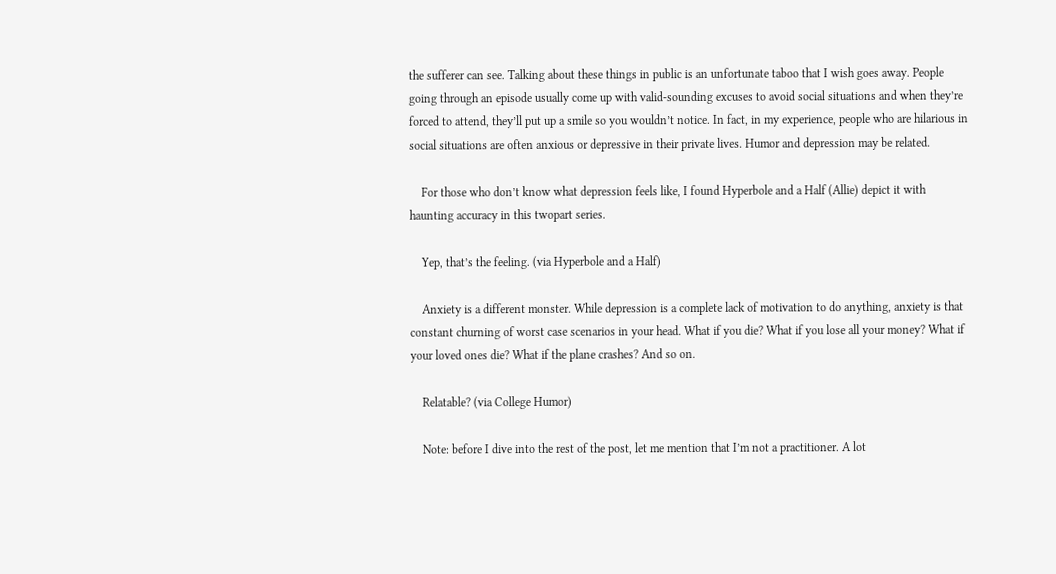the sufferer can see. Talking about these things in public is an unfortunate taboo that I wish goes away. People going through an episode usually come up with valid-sounding excuses to avoid social situations and when they’re forced to attend, they’ll put up a smile so you wouldn’t notice. In fact, in my experience, people who are hilarious in social situations are often anxious or depressive in their private lives. Humor and depression may be related.

    For those who don’t know what depression feels like, I found Hyperbole and a Half (Allie) depict it with haunting accuracy in this twopart series.

    Yep, that’s the feeling. (via Hyperbole and a Half)

    Anxiety is a different monster. While depression is a complete lack of motivation to do anything, anxiety is that constant churning of worst case scenarios in your head. What if you die? What if you lose all your money? What if your loved ones die? What if the plane crashes? And so on.

    Relatable? (via College Humor)

    Note: before I dive into the rest of the post, let me mention that I’m not a practitioner. A lot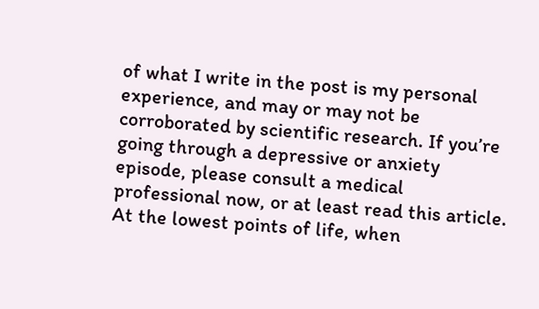of what I write in the post is my personal experience, and may or may not be corroborated by scientific research. If you’re going through a depressive or anxiety episode, please consult a medical professional now, or at least read this article. At the lowest points of life, when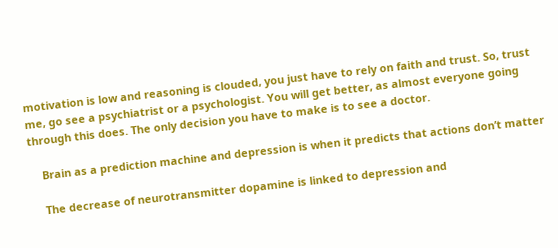motivation is low and reasoning is clouded, you just have to rely on faith and trust. So, trust me, go see a psychiatrist or a psychologist. You will get better, as almost everyone going through this does. The only decision you have to make is to see a doctor.

    Brain as a prediction machine and depression is when it predicts that actions don’t matter

    The decrease of neurotransmitter dopamine is linked to depression and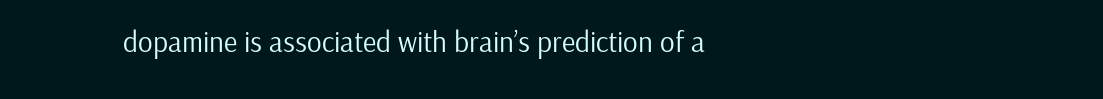dopamine is associated with brain’s prediction of a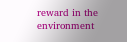reward in the environment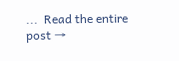...  Read the entire post →